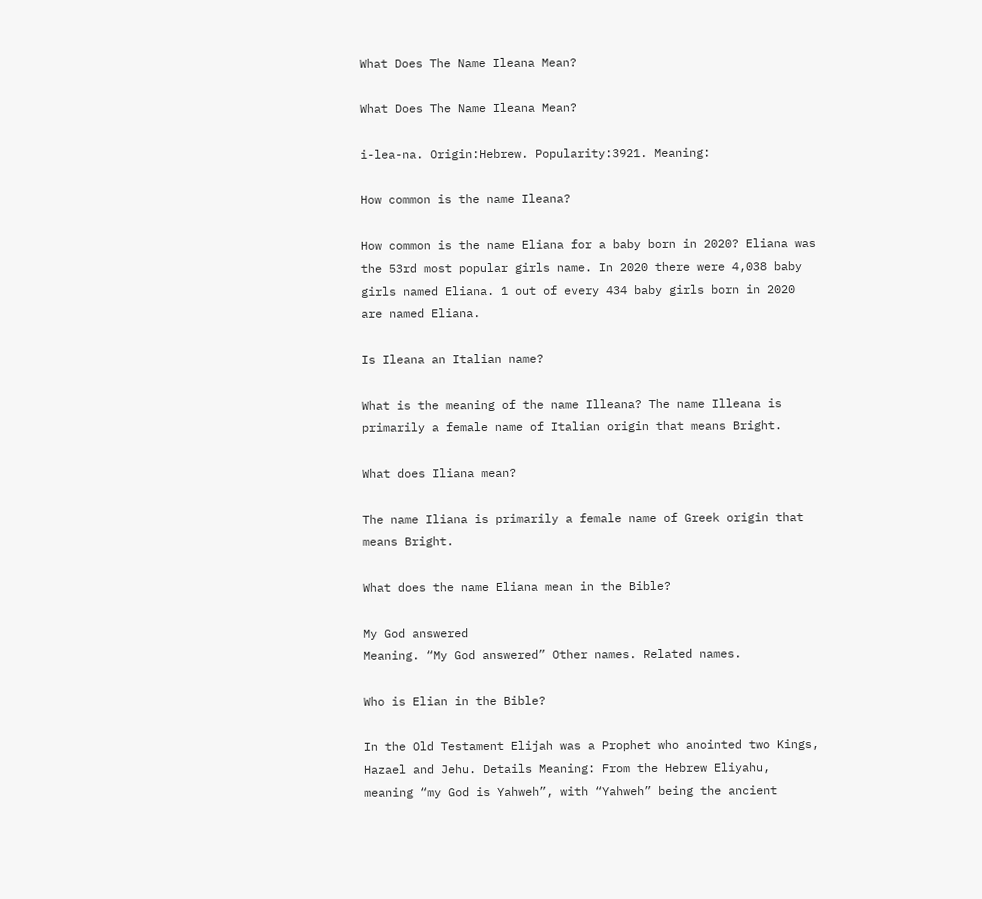What Does The Name Ileana Mean?

What Does The Name Ileana Mean?

i-lea-na. Origin:Hebrew. Popularity:3921. Meaning:

How common is the name Ileana?

How common is the name Eliana for a baby born in 2020? Eliana was the 53rd most popular girls name. In 2020 there were 4,038 baby girls named Eliana. 1 out of every 434 baby girls born in 2020 are named Eliana.

Is Ileana an Italian name?

What is the meaning of the name Illeana? The name Illeana is primarily a female name of Italian origin that means Bright.

What does Iliana mean?

The name Iliana is primarily a female name of Greek origin that means Bright.

What does the name Eliana mean in the Bible?

My God answered
Meaning. “My God answered” Other names. Related names.

Who is Elian in the Bible?

In the Old Testament Elijah was a Prophet who anointed two Kings, Hazael and Jehu. Details Meaning: From the Hebrew Eliyahu, meaning “my God is Yahweh”, with “Yahweh” being the ancient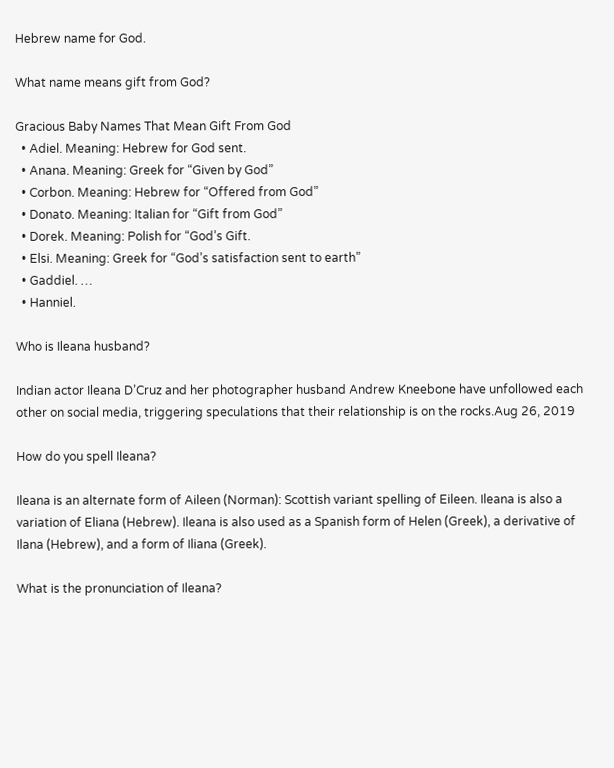Hebrew name for God.

What name means gift from God?

Gracious Baby Names That Mean Gift From God
  • Adiel. Meaning: Hebrew for God sent.
  • Anana. Meaning: Greek for “Given by God”
  • Corbon. Meaning: Hebrew for “Offered from God”
  • Donato. Meaning: Italian for “Gift from God”
  • Dorek. Meaning: Polish for “God’s Gift.
  • Elsi. Meaning: Greek for “God’s satisfaction sent to earth”
  • Gaddiel. …
  • Hanniel.

Who is Ileana husband?

Indian actor Ileana D’Cruz and her photographer husband Andrew Kneebone have unfollowed each other on social media, triggering speculations that their relationship is on the rocks.Aug 26, 2019

How do you spell Ileana?

Ileana is an alternate form of Aileen (Norman): Scottish variant spelling of Eileen. Ileana is also a variation of Eliana (Hebrew). Ileana is also used as a Spanish form of Helen (Greek), a derivative of Ilana (Hebrew), and a form of Iliana (Greek).

What is the pronunciation of Ileana?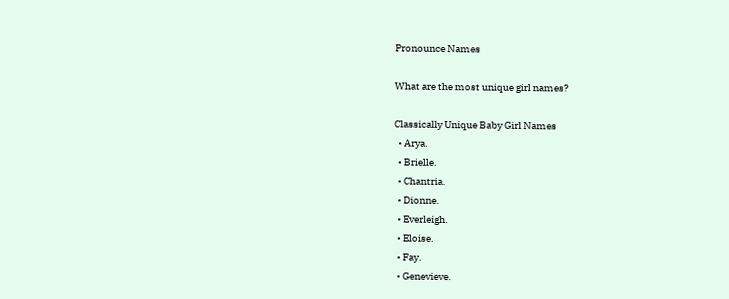Pronounce Names

What are the most unique girl names?

Classically Unique Baby Girl Names
  • Arya.
  • Brielle.
  • Chantria.
  • Dionne.
  • Everleigh.
  • Eloise.
  • Fay.
  • Genevieve.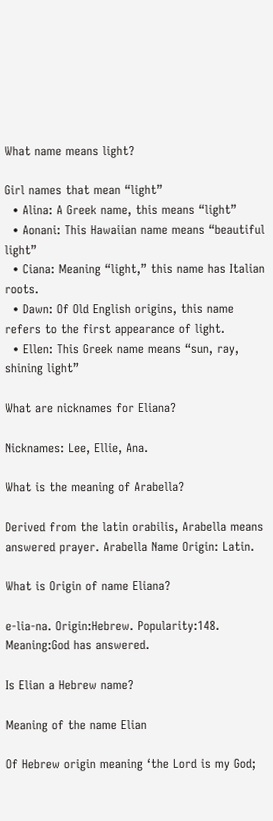What name means light?

Girl names that mean “light”
  • Alina: A Greek name, this means “light”
  • Aonani: This Hawaiian name means “beautiful light”
  • Ciana: Meaning “light,” this name has Italian roots.
  • Dawn: Of Old English origins, this name refers to the first appearance of light.
  • Ellen: This Greek name means “sun, ray, shining light”

What are nicknames for Eliana?

Nicknames: Lee, Ellie, Ana.

What is the meaning of Arabella?

Derived from the latin orabilis, Arabella means answered prayer. Arabella Name Origin: Latin.

What is Origin of name Eliana?

e-lia-na. Origin:Hebrew. Popularity:148. Meaning:God has answered.

Is Elian a Hebrew name?

Meaning of the name Elian

Of Hebrew origin meaning ‘the Lord is my God;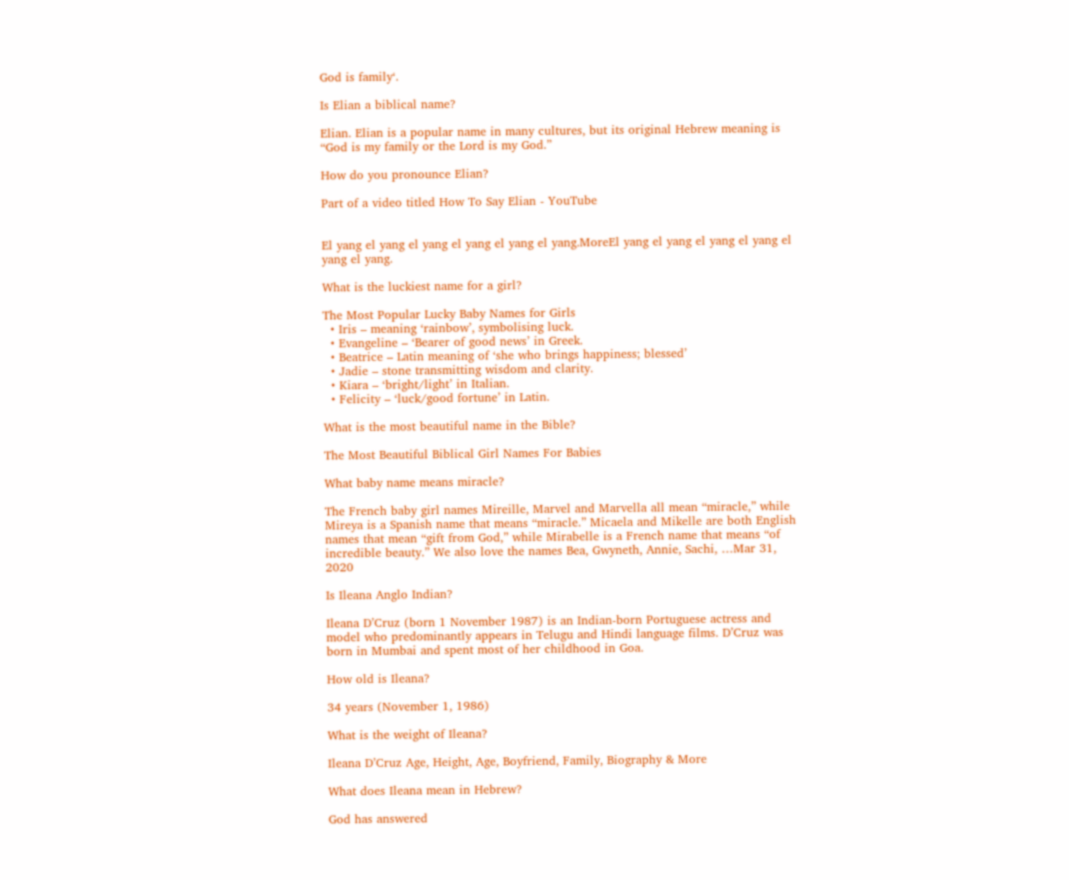God is family‘.

Is Elian a biblical name?

Elian. Elian is a popular name in many cultures, but its original Hebrew meaning is “God is my family or the Lord is my God.”

How do you pronounce Elian?

Part of a video titled How To Say Elian - YouTube


El yang el yang el yang el yang el yang el yang.MoreEl yang el yang el yang el yang el yang el yang.

What is the luckiest name for a girl?

The Most Popular Lucky Baby Names for Girls
  • Iris – meaning ‘rainbow’, symbolising luck.
  • Evangeline – ‘Bearer of good news’ in Greek.
  • Beatrice – Latin meaning of ‘she who brings happiness; blessed’
  • Jadie – stone transmitting wisdom and clarity.
  • Kiara – ‘bright/light’ in Italian.
  • Felicity – ‘luck/good fortune’ in Latin.

What is the most beautiful name in the Bible?

The Most Beautiful Biblical Girl Names For Babies

What baby name means miracle?

The French baby girl names Mireille, Marvel and Marvella all mean “miracle,” while Mireya is a Spanish name that means “miracle.” Micaela and Mikelle are both English names that mean “gift from God,” while Mirabelle is a French name that means “of incredible beauty.” We also love the names Bea, Gwyneth, Annie, Sachi, …Mar 31, 2020

Is Ileana Anglo Indian?

Ileana D’Cruz (born 1 November 1987) is an Indian-born Portuguese actress and model who predominantly appears in Telugu and Hindi language films. D’Cruz was born in Mumbai and spent most of her childhood in Goa.

How old is Ileana?

34 years (November 1, 1986)

What is the weight of Ileana?

Ileana D’Cruz Age, Height, Age, Boyfriend, Family, Biography & More

What does Ileana mean in Hebrew?

God has answered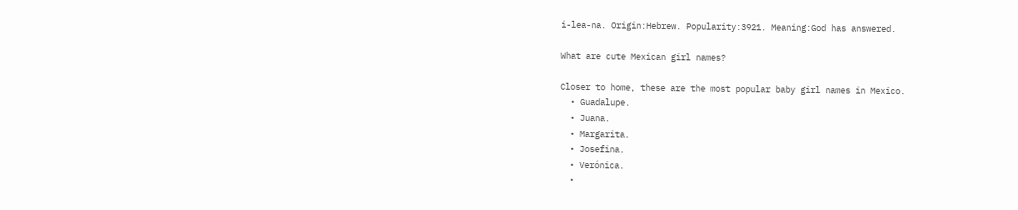i-lea-na. Origin:Hebrew. Popularity:3921. Meaning:God has answered.

What are cute Mexican girl names?

Closer to home, these are the most popular baby girl names in Mexico.
  • Guadalupe.
  • Juana.
  • Margarita.
  • Josefina.
  • Verónica.
  •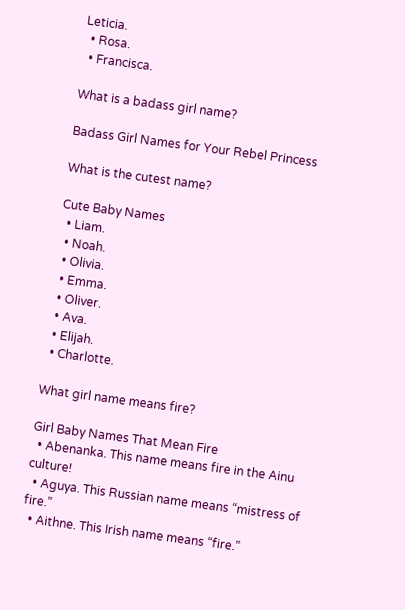Leticia.
  • Rosa.
  • Francisca.

What is a badass girl name?

Badass Girl Names for Your Rebel Princess

What is the cutest name?

Cute Baby Names
  • Liam.
  • Noah.
  • Olivia.
  • Emma.
  • Oliver.
  • Ava.
  • Elijah.
  • Charlotte.

What girl name means fire?

Girl Baby Names That Mean Fire
  • Abenanka. This name means fire in the Ainu culture!
  • Aguya. This Russian name means “mistress of fire.”
  • Aithne. This Irish name means “fire.”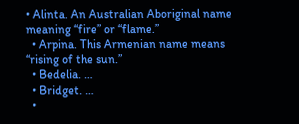• Alinta. An Australian Aboriginal name meaning “fire” or “flame.”
  • Arpina. This Armenian name means “rising of the sun.”
  • Bedelia. …
  • Bridget. …
  •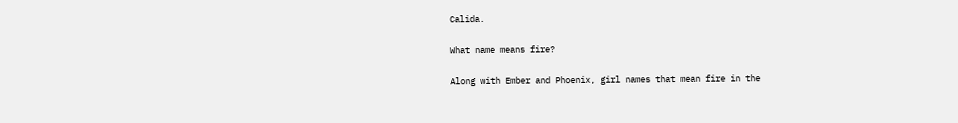Calida.

What name means fire?

Along with Ember and Phoenix, girl names that mean fire in the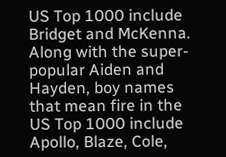US Top 1000 include Bridget and McKenna. Along with the super-popular Aiden and Hayden, boy names that mean fire in the US Top 1000 include Apollo, Blaze, Cole,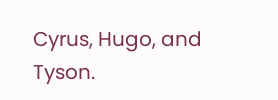Cyrus, Hugo, and Tyson.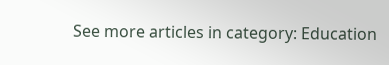See more articles in category: Education